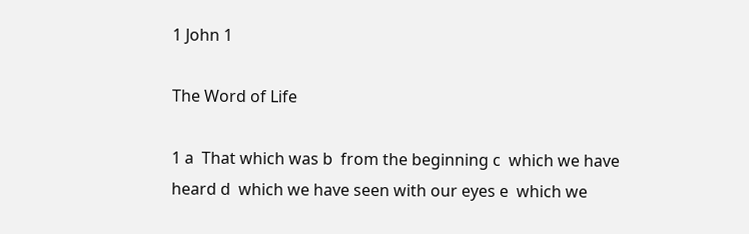1 John 1

The Word of Life

1 a  That which was b  from the beginning c  which we have heard d  which we have seen with our eyes e  which we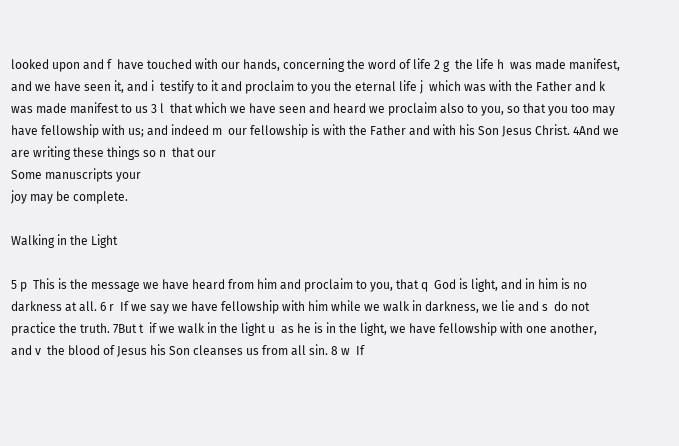looked upon and f  have touched with our hands, concerning the word of life 2 g  the life h  was made manifest, and we have seen it, and i  testify to it and proclaim to you the eternal life j  which was with the Father and k  was made manifest to us 3 l  that which we have seen and heard we proclaim also to you, so that you too may have fellowship with us; and indeed m  our fellowship is with the Father and with his Son Jesus Christ. 4And we are writing these things so n  that our
Some manuscripts your
joy may be complete.

Walking in the Light

5 p  This is the message we have heard from him and proclaim to you, that q  God is light, and in him is no darkness at all. 6 r  If we say we have fellowship with him while we walk in darkness, we lie and s  do not practice the truth. 7But t  if we walk in the light u  as he is in the light, we have fellowship with one another, and v  the blood of Jesus his Son cleanses us from all sin. 8 w  If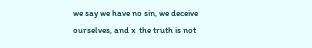we say we have no sin, we deceive ourselves, and x  the truth is not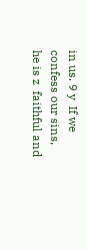in us. 9 y  If we confess our sins, he is z  faithful and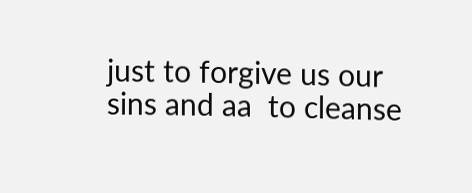just to forgive us our sins and aa  to cleanse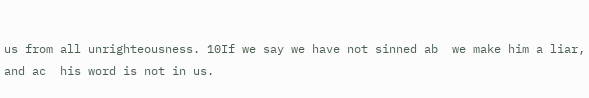us from all unrighteousness. 10If we say we have not sinned ab  we make him a liar, and ac  his word is not in us.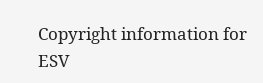Copyright information for ESV